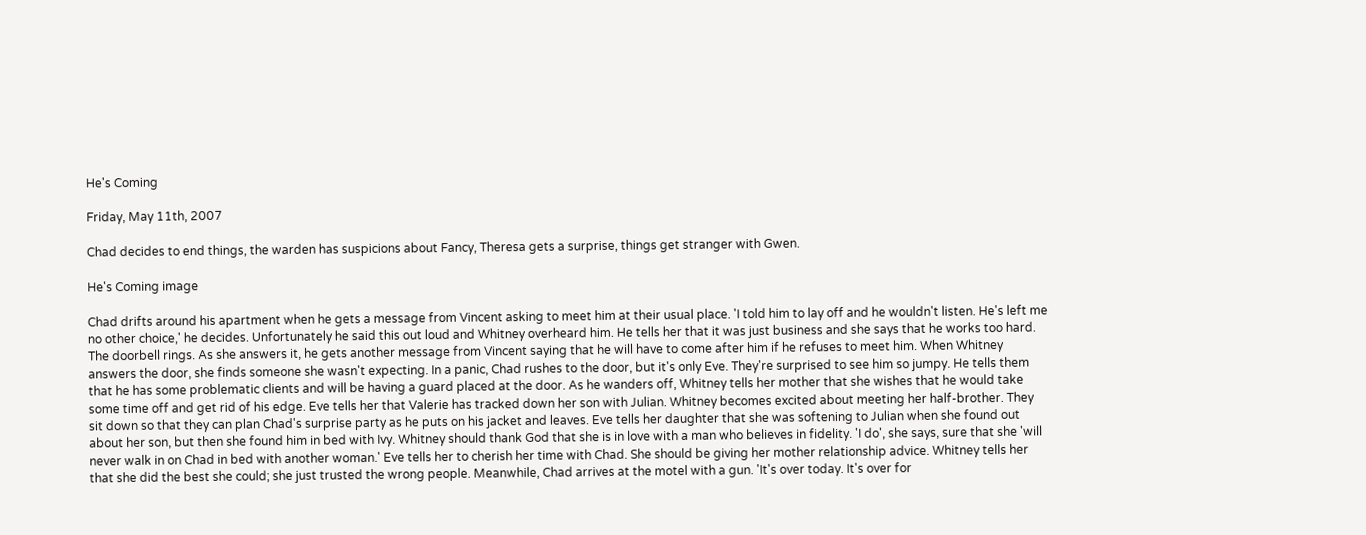He's Coming

Friday, May 11th, 2007

Chad decides to end things, the warden has suspicions about Fancy, Theresa gets a surprise, things get stranger with Gwen.

He's Coming image

Chad drifts around his apartment when he gets a message from Vincent asking to meet him at their usual place. 'I told him to lay off and he wouldn't listen. He's left me no other choice,' he decides. Unfortunately he said this out loud and Whitney overheard him. He tells her that it was just business and she says that he works too hard. The doorbell rings. As she answers it, he gets another message from Vincent saying that he will have to come after him if he refuses to meet him. When Whitney answers the door, she finds someone she wasn't expecting. In a panic, Chad rushes to the door, but it's only Eve. They're surprised to see him so jumpy. He tells them that he has some problematic clients and will be having a guard placed at the door. As he wanders off, Whitney tells her mother that she wishes that he would take some time off and get rid of his edge. Eve tells her that Valerie has tracked down her son with Julian. Whitney becomes excited about meeting her half-brother. They sit down so that they can plan Chad's surprise party as he puts on his jacket and leaves. Eve tells her daughter that she was softening to Julian when she found out about her son, but then she found him in bed with Ivy. Whitney should thank God that she is in love with a man who believes in fidelity. 'I do', she says, sure that she 'will never walk in on Chad in bed with another woman.' Eve tells her to cherish her time with Chad. She should be giving her mother relationship advice. Whitney tells her that she did the best she could; she just trusted the wrong people. Meanwhile, Chad arrives at the motel with a gun. 'It's over today. It's over for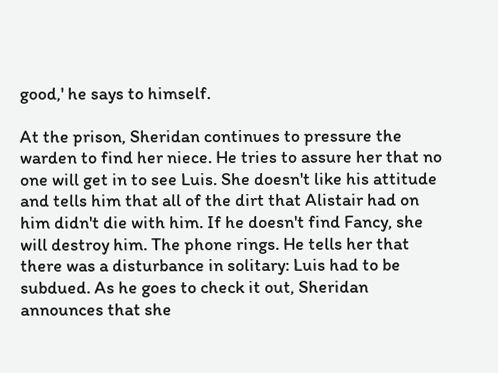good,' he says to himself.

At the prison, Sheridan continues to pressure the warden to find her niece. He tries to assure her that no one will get in to see Luis. She doesn't like his attitude and tells him that all of the dirt that Alistair had on him didn't die with him. If he doesn't find Fancy, she will destroy him. The phone rings. He tells her that there was a disturbance in solitary: Luis had to be subdued. As he goes to check it out, Sheridan announces that she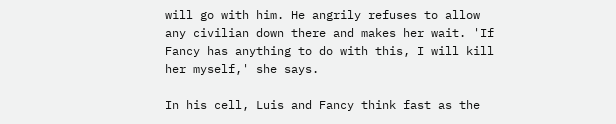will go with him. He angrily refuses to allow any civilian down there and makes her wait. 'If Fancy has anything to do with this, I will kill her myself,' she says.

In his cell, Luis and Fancy think fast as the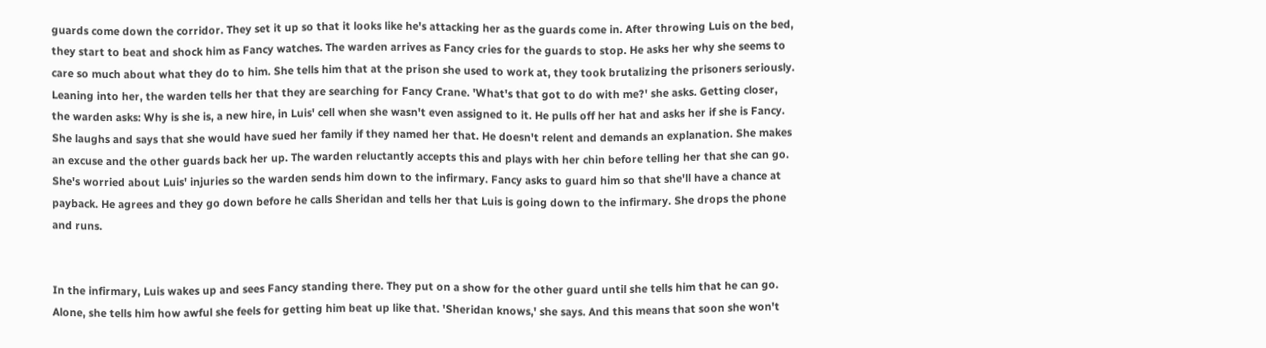guards come down the corridor. They set it up so that it looks like he's attacking her as the guards come in. After throwing Luis on the bed, they start to beat and shock him as Fancy watches. The warden arrives as Fancy cries for the guards to stop. He asks her why she seems to care so much about what they do to him. She tells him that at the prison she used to work at, they took brutalizing the prisoners seriously. Leaning into her, the warden tells her that they are searching for Fancy Crane. 'What's that got to do with me?' she asks. Getting closer, the warden asks: Why is she is, a new hire, in Luis' cell when she wasn't even assigned to it. He pulls off her hat and asks her if she is Fancy. She laughs and says that she would have sued her family if they named her that. He doesn't relent and demands an explanation. She makes an excuse and the other guards back her up. The warden reluctantly accepts this and plays with her chin before telling her that she can go. She's worried about Luis' injuries so the warden sends him down to the infirmary. Fancy asks to guard him so that she'll have a chance at payback. He agrees and they go down before he calls Sheridan and tells her that Luis is going down to the infirmary. She drops the phone and runs.


In the infirmary, Luis wakes up and sees Fancy standing there. They put on a show for the other guard until she tells him that he can go. Alone, she tells him how awful she feels for getting him beat up like that. 'Sheridan knows,' she says. And this means that soon she won't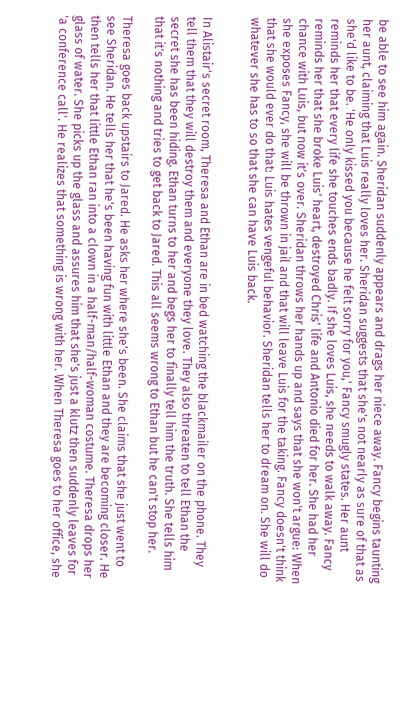be able to see him again. Sheridan suddenly appears and drags her niece away. Fancy begins taunting her aunt, claiming that Luis really loves her. Sheridan suggests that she's not nearly as sure of that as she'd like to be. 'He only kissed you because he felt sorry for you,' Fancy smugly states. Her aunt reminds her that every life she touches ends badly. If she loves Luis, she needs to walk away. Fancy reminds her that she broke Luis' heart, destroyed Chris' life and Antonio died for her. She had her chance with Luis, but now it's over. Sheridan throws her hands up and says that she won't argue: When she exposes Fancy, she will be thrown in jail and that will leave Luis for the taking. Fancy doesn't think that she would ever do that: Luis hates vengeful behavior. Sheridan tells her to dream on. She will do whatever she has to so that she can have Luis back.


In Alistair's secret room, Theresa and Ethan are in bed watching the blackmailer on the phone. They tell them that they will destroy them and everyone they love. They also threaten to tell Ethan the secret she has been hiding. Ethan turns to her and begs her to finally tell him the truth. She tells him that it's nothing and tries to get back to Jared. This all seems wrong to Ethan but he can't stop her.

Theresa goes back upstairs to Jared. He asks her where she's been. She claims that she just went to see Sheridan. He tells her that he's been having fun with little Ethan and they are becoming closer. He then tells her that little Ethan ran into a clown in a half-man/half-woman costume. Theresa drops her glass of water. She picks up the glass and assures him that she's just a klutz then suddenly leaves for 'a conference call'. He realizes that something is wrong with her. When Theresa goes to her office, she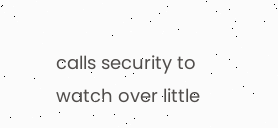calls security to watch over little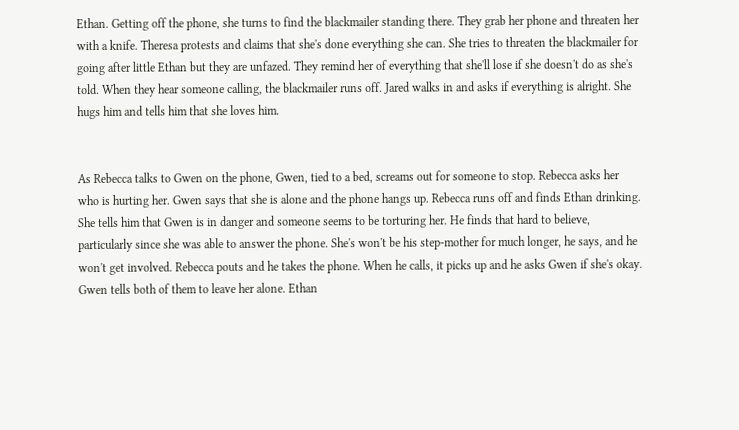Ethan. Getting off the phone, she turns to find the blackmailer standing there. They grab her phone and threaten her with a knife. Theresa protests and claims that she's done everything she can. She tries to threaten the blackmailer for going after little Ethan but they are unfazed. They remind her of everything that she'll lose if she doesn't do as she's told. When they hear someone calling, the blackmailer runs off. Jared walks in and asks if everything is alright. She hugs him and tells him that she loves him.


As Rebecca talks to Gwen on the phone, Gwen, tied to a bed, screams out for someone to stop. Rebecca asks her who is hurting her. Gwen says that she is alone and the phone hangs up. Rebecca runs off and finds Ethan drinking. She tells him that Gwen is in danger and someone seems to be torturing her. He finds that hard to believe, particularly since she was able to answer the phone. She's won't be his step-mother for much longer, he says, and he won't get involved. Rebecca pouts and he takes the phone. When he calls, it picks up and he asks Gwen if she's okay. Gwen tells both of them to leave her alone. Ethan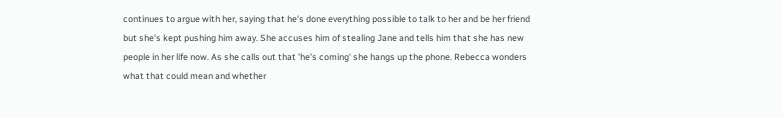continues to argue with her, saying that he's done everything possible to talk to her and be her friend but she's kept pushing him away. She accuses him of stealing Jane and tells him that she has new people in her life now. As she calls out that 'he's coming' she hangs up the phone. Rebecca wonders what that could mean and whether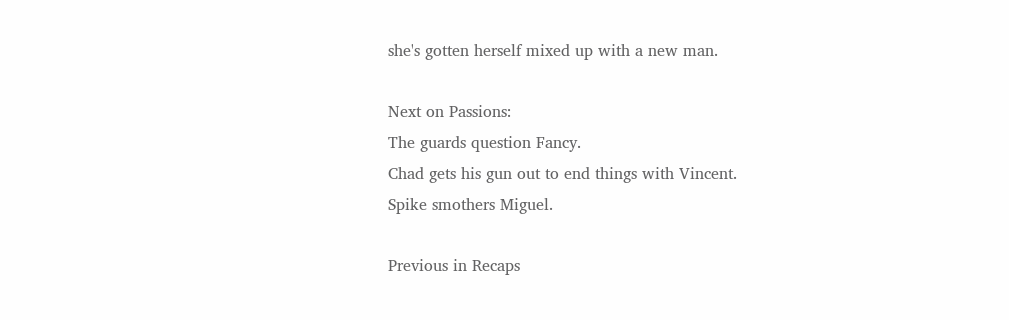she's gotten herself mixed up with a new man.

Next on Passions:
The guards question Fancy.
Chad gets his gun out to end things with Vincent.
Spike smothers Miguel.

Previous in Recaps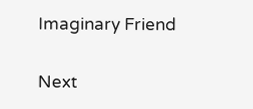Imaginary Friend

Next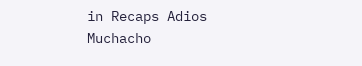in Recaps Adios Muchacho